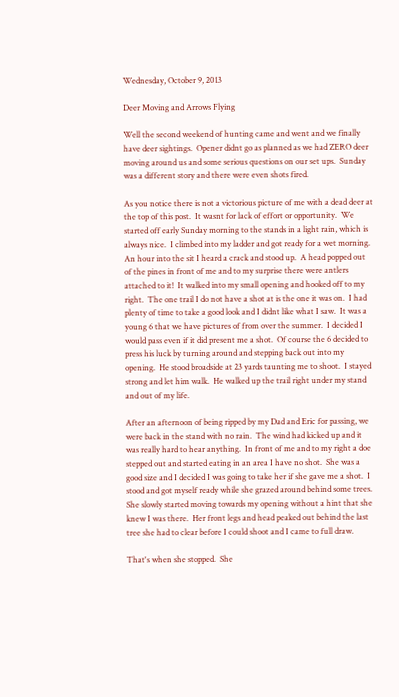Wednesday, October 9, 2013

Deer Moving and Arrows Flying

Well the second weekend of hunting came and went and we finally have deer sightings.  Opener didnt go as planned as we had ZERO deer moving around us and some serious questions on our set ups.  Sunday was a different story and there were even shots fired.

As you notice there is not a victorious picture of me with a dead deer at the top of this post.  It wasnt for lack of effort or opportunity.  We started off early Sunday morning to the stands in a light rain, which is always nice.  I climbed into my ladder and got ready for a wet morning.  An hour into the sit I heard a crack and stood up.  A head popped out of the pines in front of me and to my surprise there were antlers attached to it!  It walked into my small opening and hooked off to my right.  The one trail I do not have a shot at is the one it was on.  I had plenty of time to take a good look and I didnt like what I saw.  It was a young 6 that we have pictures of from over the summer.  I decided I would pass even if it did present me a shot.  Of course the 6 decided to press his luck by turning around and stepping back out into my opening.  He stood broadside at 23 yards taunting me to shoot.  I stayed strong and let him walk.  He walked up the trail right under my stand and out of my life.

After an afternoon of being ripped by my Dad and Eric for passing, we were back in the stand with no rain.  The wind had kicked up and it was really hard to hear anything.  In front of me and to my right a doe stepped out and started eating in an area I have no shot.  She was a good size and I decided I was going to take her if she gave me a shot.  I stood and got myself ready while she grazed around behind some trees.  She slowly started moving towards my opening without a hint that she knew I was there.  Her front legs and head peaked out behind the last tree she had to clear before I could shoot and I came to full draw.

That's when she stopped.  She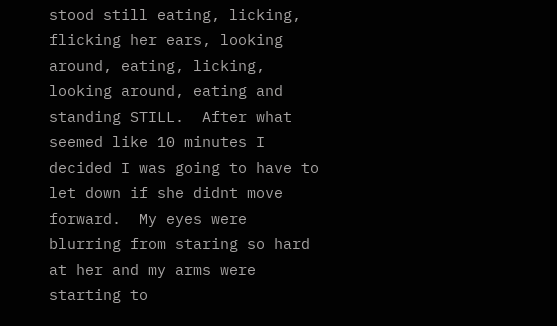stood still eating, licking, flicking her ears, looking around, eating, licking, looking around, eating and standing STILL.  After what seemed like 10 minutes I decided I was going to have to let down if she didnt move forward.  My eyes were blurring from staring so hard at her and my arms were starting to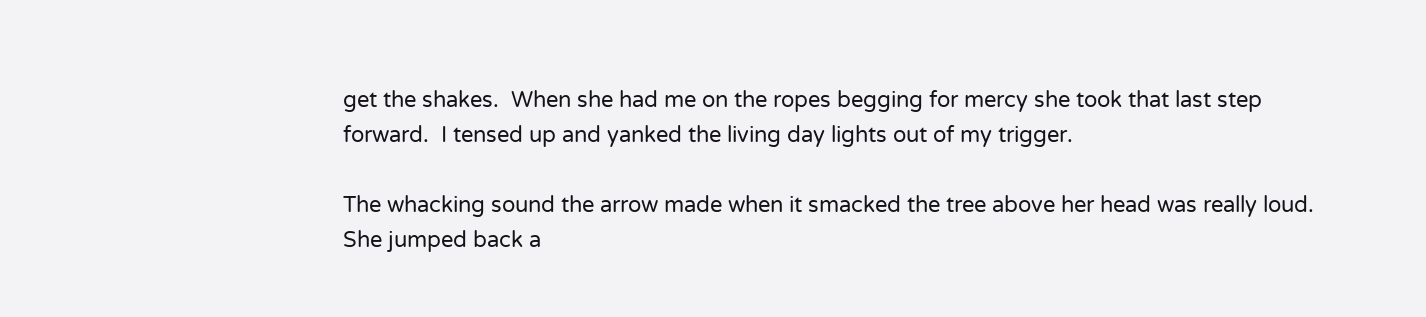get the shakes.  When she had me on the ropes begging for mercy she took that last step forward.  I tensed up and yanked the living day lights out of my trigger.

The whacking sound the arrow made when it smacked the tree above her head was really loud.  She jumped back a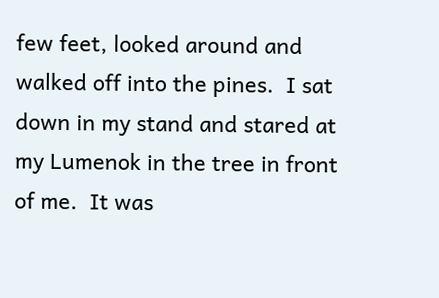few feet, looked around and walked off into the pines.  I sat down in my stand and stared at my Lumenok in the tree in front of me.  It was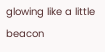glowing like a little beacon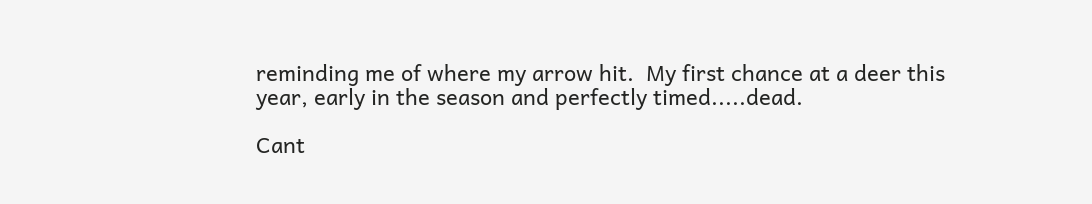reminding me of where my arrow hit.  My first chance at a deer this year, early in the season and perfectly timed.....dead.

Cant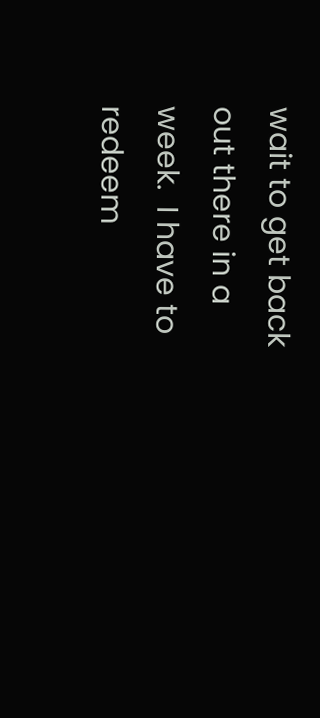wait to get back out there in a week.  I have to redeem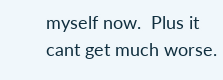myself now.  Plus it cant get much worse.